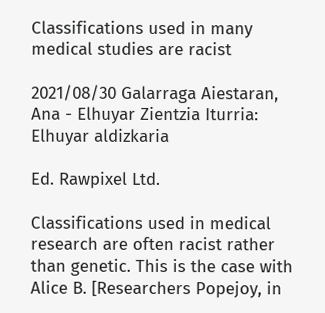Classifications used in many medical studies are racist

2021/08/30 Galarraga Aiestaran, Ana - Elhuyar Zientzia Iturria: Elhuyar aldizkaria

Ed. Rawpixel Ltd.

Classifications used in medical research are often racist rather than genetic. This is the case with Alice B. [Researchers Popejoy, in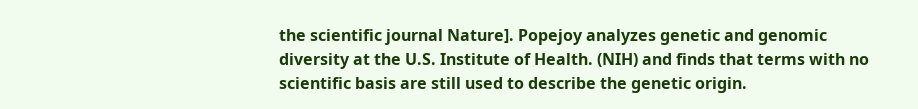the scientific journal Nature]. Popejoy analyzes genetic and genomic diversity at the U.S. Institute of Health. (NIH) and finds that terms with no scientific basis are still used to describe the genetic origin.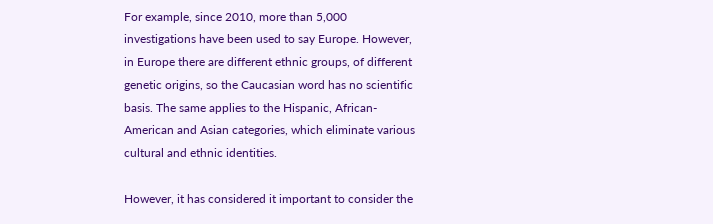For example, since 2010, more than 5,000 investigations have been used to say Europe. However, in Europe there are different ethnic groups, of different genetic origins, so the Caucasian word has no scientific basis. The same applies to the Hispanic, African-American and Asian categories, which eliminate various cultural and ethnic identities.

However, it has considered it important to consider the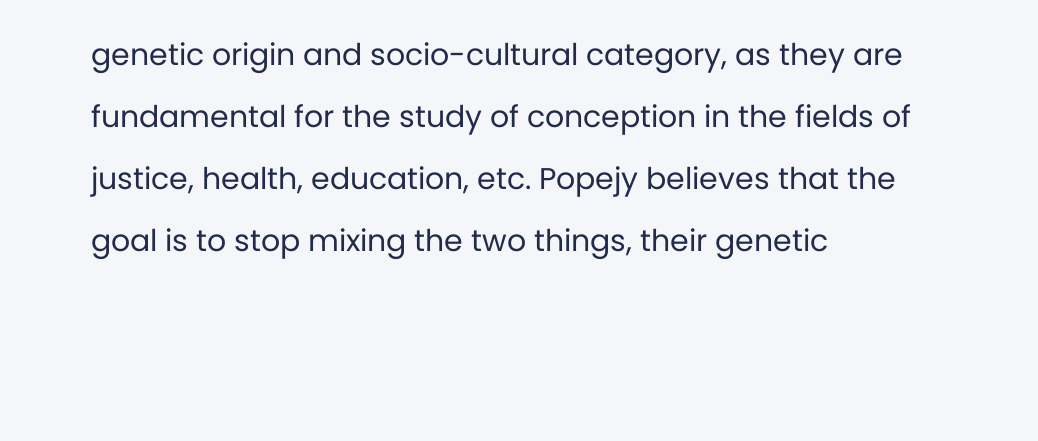genetic origin and socio-cultural category, as they are fundamental for the study of conception in the fields of justice, health, education, etc. Popejy believes that the goal is to stop mixing the two things, their genetic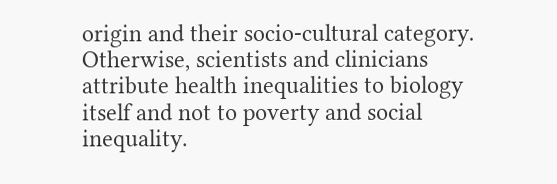origin and their socio-cultural category. Otherwise, scientists and clinicians attribute health inequalities to biology itself and not to poverty and social inequality.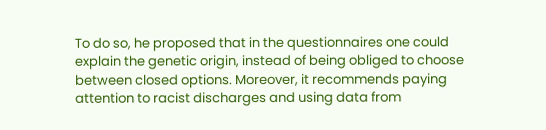To do so, he proposed that in the questionnaires one could explain the genetic origin, instead of being obliged to choose between closed options. Moreover, it recommends paying attention to racist discharges and using data from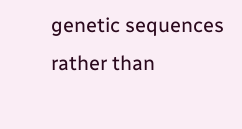genetic sequences rather than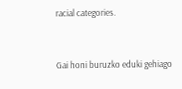racial categories.


Gai honi buruzko eduki gehiago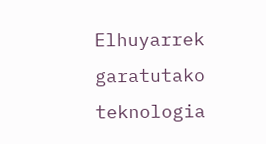Elhuyarrek garatutako teknologia